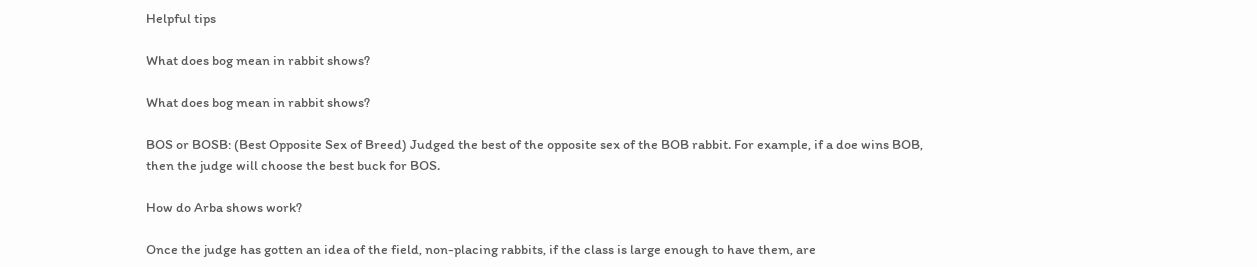Helpful tips

What does bog mean in rabbit shows?

What does bog mean in rabbit shows?

BOS or BOSB: (Best Opposite Sex of Breed) Judged the best of the opposite sex of the BOB rabbit. For example, if a doe wins BOB, then the judge will choose the best buck for BOS.

How do Arba shows work?

Once the judge has gotten an idea of the field, non-placing rabbits, if the class is large enough to have them, are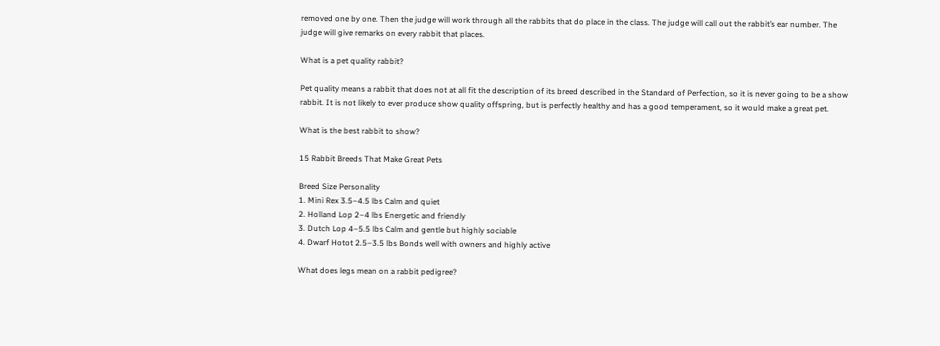removed one by one. Then the judge will work through all the rabbits that do place in the class. The judge will call out the rabbit’s ear number. The judge will give remarks on every rabbit that places.

What is a pet quality rabbit?

Pet quality means a rabbit that does not at all fit the description of its breed described in the Standard of Perfection, so it is never going to be a show rabbit. It is not likely to ever produce show quality offspring, but is perfectly healthy and has a good temperament, so it would make a great pet.

What is the best rabbit to show?

15 Rabbit Breeds That Make Great Pets

Breed Size Personality
1. Mini Rex 3.5–4.5 lbs Calm and quiet
2. Holland Lop 2–4 lbs Energetic and friendly
3. Dutch Lop 4–5.5 lbs Calm and gentle but highly sociable
4. Dwarf Hotot 2.5–3.5 lbs Bonds well with owners and highly active

What does legs mean on a rabbit pedigree?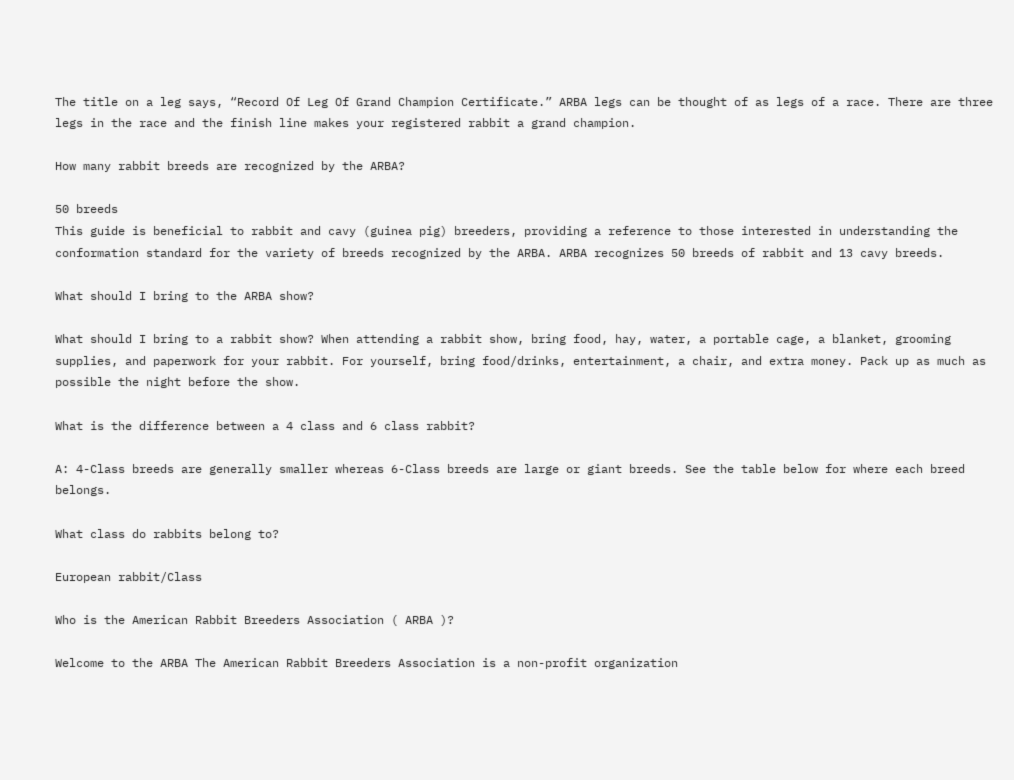The title on a leg says, “Record Of Leg Of Grand Champion Certificate.” ARBA legs can be thought of as legs of a race. There are three legs in the race and the finish line makes your registered rabbit a grand champion.

How many rabbit breeds are recognized by the ARBA?

50 breeds
This guide is beneficial to rabbit and cavy (guinea pig) breeders, providing a reference to those interested in understanding the conformation standard for the variety of breeds recognized by the ARBA. ARBA recognizes 50 breeds of rabbit and 13 cavy breeds.

What should I bring to the ARBA show?

What should I bring to a rabbit show? When attending a rabbit show, bring food, hay, water, a portable cage, a blanket, grooming supplies, and paperwork for your rabbit. For yourself, bring food/drinks, entertainment, a chair, and extra money. Pack up as much as possible the night before the show.

What is the difference between a 4 class and 6 class rabbit?

A: 4-Class breeds are generally smaller whereas 6-Class breeds are large or giant breeds. See the table below for where each breed belongs.

What class do rabbits belong to?

European rabbit/Class

Who is the American Rabbit Breeders Association ( ARBA )?

Welcome to the ARBA The American Rabbit Breeders Association is a non-profit organization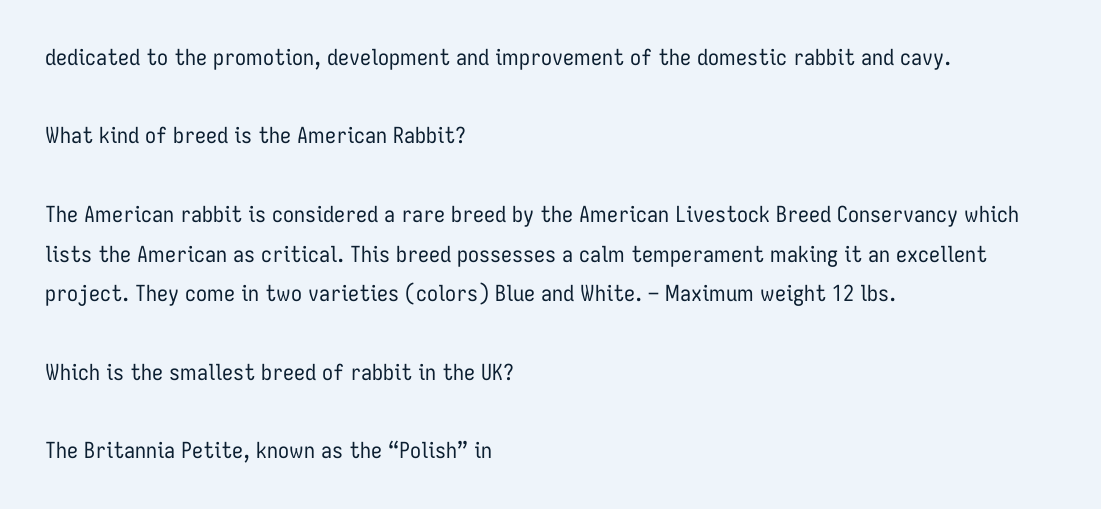dedicated to the promotion, development and improvement of the domestic rabbit and cavy.

What kind of breed is the American Rabbit?

The American rabbit is considered a rare breed by the American Livestock Breed Conservancy which lists the American as critical. This breed possesses a calm temperament making it an excellent project. They come in two varieties (colors) Blue and White. – Maximum weight 12 lbs.

Which is the smallest breed of rabbit in the UK?

The Britannia Petite, known as the “Polish” in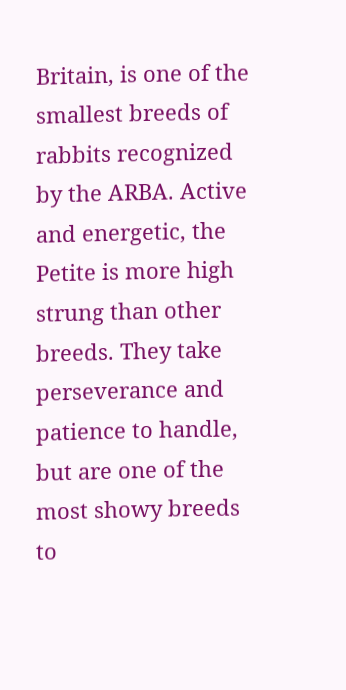Britain, is one of the smallest breeds of rabbits recognized by the ARBA. Active and energetic, the Petite is more high strung than other breeds. They take perseverance and patience to handle, but are one of the most showy breeds to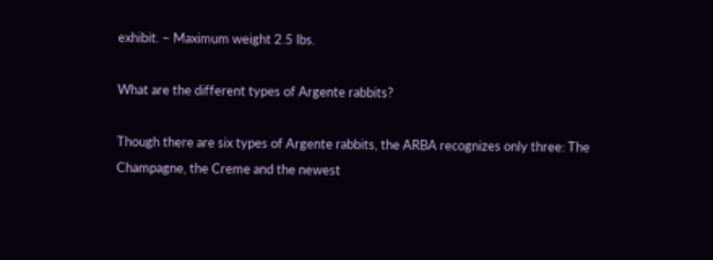exhibit. – Maximum weight 2.5 lbs.

What are the different types of Argente rabbits?

Though there are six types of Argente rabbits, the ARBA recognizes only three: The Champagne, the Creme and the newest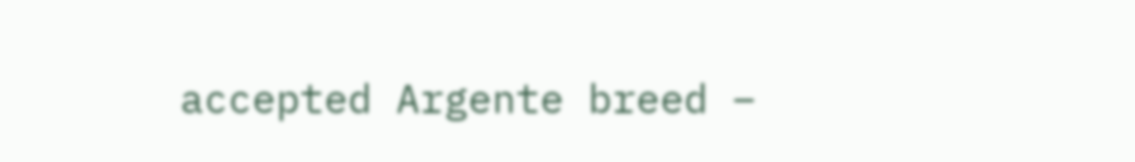accepted Argente breed –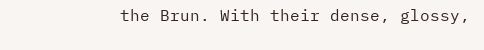the Brun. With their dense, glossy,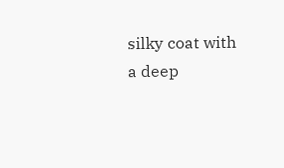silky coat with a deep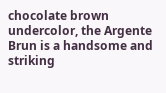chocolate brown undercolor, the Argente Brun is a handsome and striking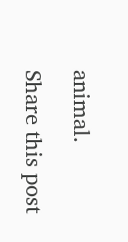animal.

Share this post